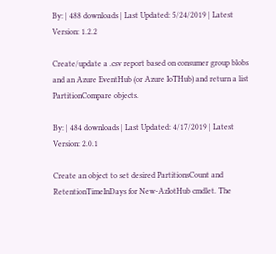By: | 488 downloads | Last Updated: 5/24/2019 | Latest Version: 1.2.2

Create/update a .csv report based on consumer group blobs and an Azure EventHub (or Azure IoTHub) and return a list PartitionCompare objects.

By: | 484 downloads | Last Updated: 4/17/2019 | Latest Version: 2.0.1

Create an object to set desired PartitionsCount and RetentionTimeInDays for New-AzIotHub cmdlet. The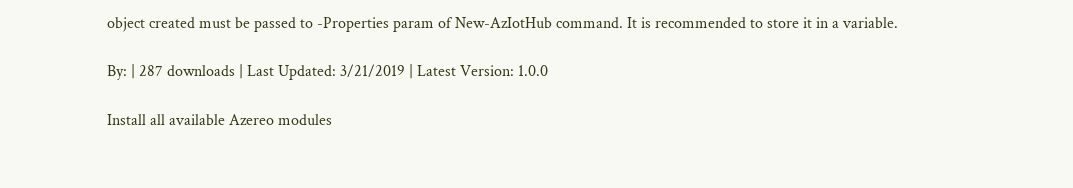object created must be passed to -Properties param of New-AzIotHub command. It is recommended to store it in a variable.

By: | 287 downloads | Last Updated: 3/21/2019 | Latest Version: 1.0.0

Install all available Azereo modules